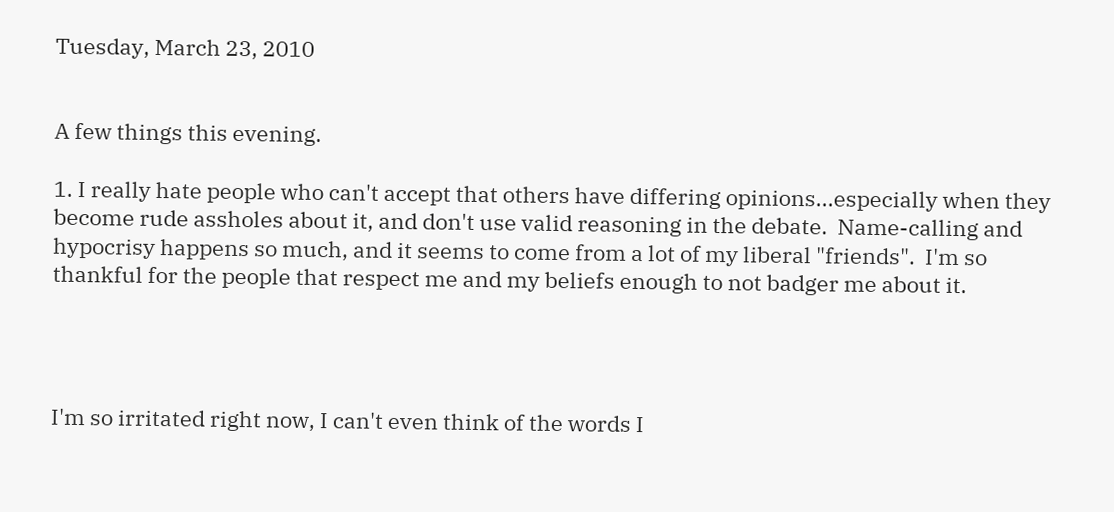Tuesday, March 23, 2010


A few things this evening.

1. I really hate people who can't accept that others have differing opinions...especially when they become rude assholes about it, and don't use valid reasoning in the debate.  Name-calling and hypocrisy happens so much, and it seems to come from a lot of my liberal "friends".  I'm so thankful for the people that respect me and my beliefs enough to not badger me about it.




I'm so irritated right now, I can't even think of the words I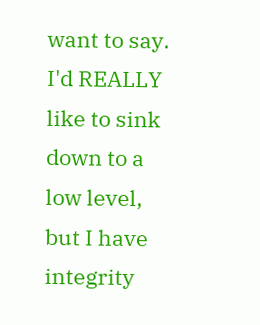want to say.  I'd REALLY like to sink down to a low level, but I have integrity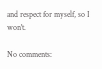and respect for myself, so I won't.

No comments: